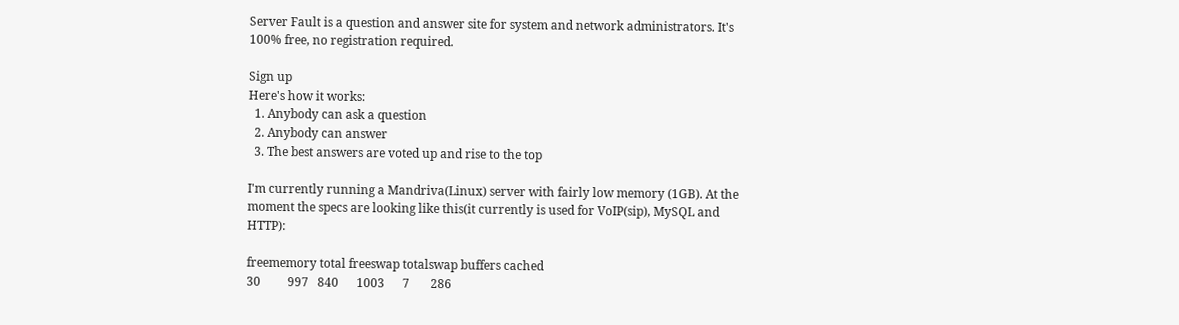Server Fault is a question and answer site for system and network administrators. It's 100% free, no registration required.

Sign up
Here's how it works:
  1. Anybody can ask a question
  2. Anybody can answer
  3. The best answers are voted up and rise to the top

I'm currently running a Mandriva(Linux) server with fairly low memory (1GB). At the moment the specs are looking like this(it currently is used for VoIP(sip), MySQL and HTTP):

freememory total freeswap totalswap buffers cached
30         997   840      1003      7       286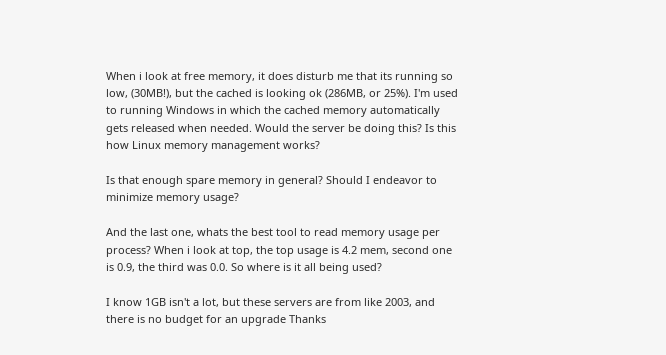When i look at free memory, it does disturb me that its running so low, (30MB!), but the cached is looking ok (286MB, or 25%). I'm used to running Windows in which the cached memory automatically gets released when needed. Would the server be doing this? Is this how Linux memory management works?

Is that enough spare memory in general? Should I endeavor to minimize memory usage?

And the last one, whats the best tool to read memory usage per process? When i look at top, the top usage is 4.2 mem, second one is 0.9, the third was 0.0. So where is it all being used?

I know 1GB isn't a lot, but these servers are from like 2003, and there is no budget for an upgrade Thanks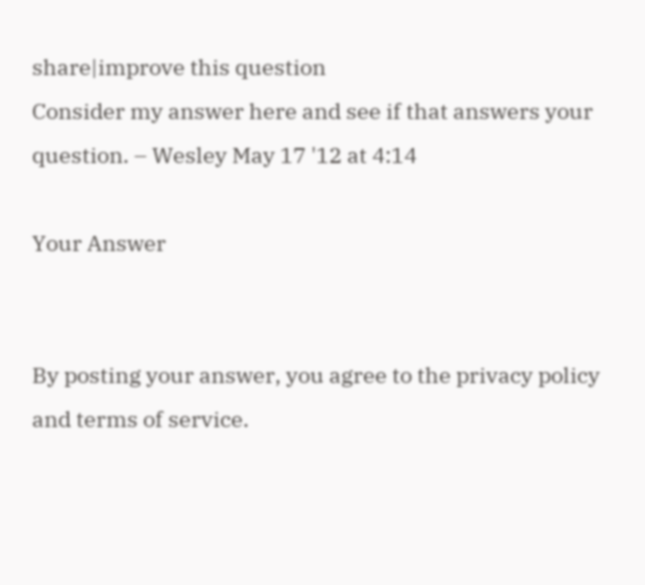share|improve this question
Consider my answer here and see if that answers your question. – Wesley May 17 '12 at 4:14

Your Answer


By posting your answer, you agree to the privacy policy and terms of service.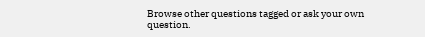Browse other questions tagged or ask your own question.